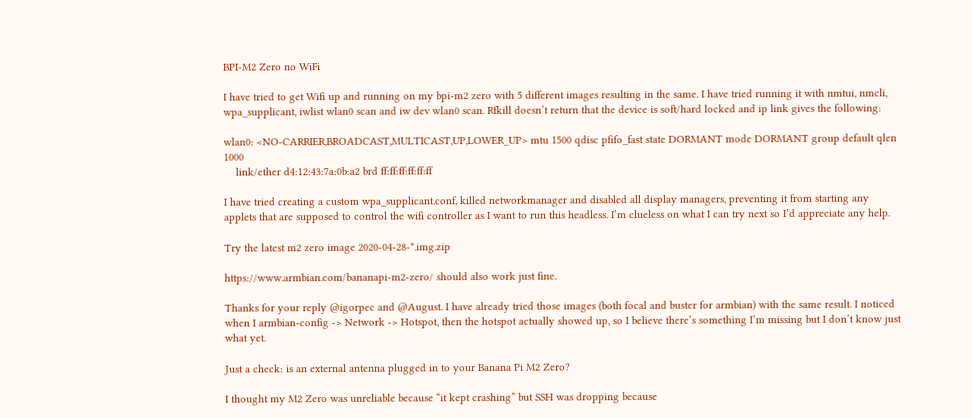BPI-M2 Zero no WiFi

I have tried to get Wifi up and running on my bpi-m2 zero with 5 different images resulting in the same. I have tried running it with nmtui, nmcli, wpa_supplicant, iwlist wlan0 scan and iw dev wlan0 scan. Rfkill doesn’t return that the device is soft/hard locked and ip link gives the following:

wlan0: <NO-CARRIER,BROADCAST,MULTICAST,UP,LOWER_UP> mtu 1500 qdisc pfifo_fast state DORMANT mode DORMANT group default qlen 1000
    link/ether d4:12:43:7a:0b:a2 brd ff:ff:ff:ff:ff:ff

I have tried creating a custom wpa_supplicant.conf, killed networkmanager and disabled all display managers, preventing it from starting any applets that are supposed to control the wifi controller as I want to run this headless. I’m clueless on what I can try next so I’d appreciate any help.

Try the latest m2 zero image 2020-04-28-*.img.zip

https://www.armbian.com/bananapi-m2-zero/ should also work just fine.

Thanks for your reply @igorpec and @August. I have already tried those images (both focal and buster for armbian) with the same result. I noticed when I armbian-config -> Network -> Hotspot, then the hotspot actually showed up, so I believe there’s something I’m missing but I don’t know just what yet.

Just a check: is an external antenna plugged in to your Banana Pi M2 Zero?

I thought my M2 Zero was unreliable because “it kept crashing” but SSH was dropping because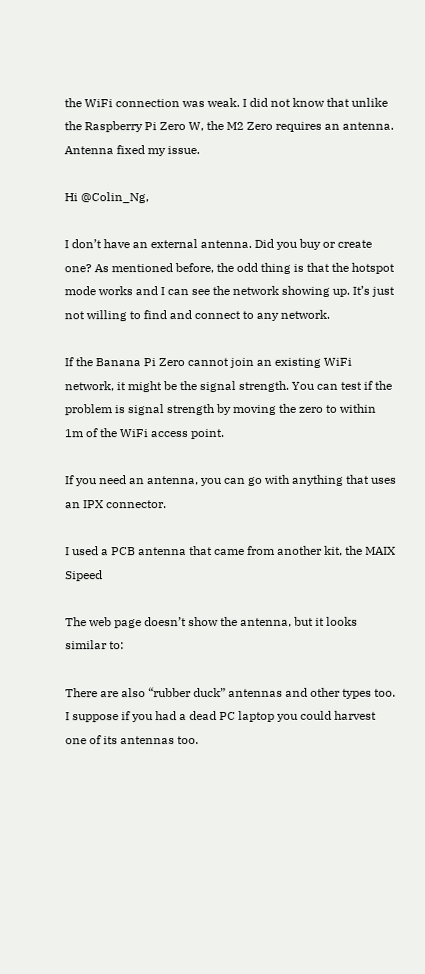the WiFi connection was weak. I did not know that unlike the Raspberry Pi Zero W, the M2 Zero requires an antenna. Antenna fixed my issue.

Hi @Colin_Ng,

I don’t have an external antenna. Did you buy or create one? As mentioned before, the odd thing is that the hotspot mode works and I can see the network showing up. It’s just not willing to find and connect to any network.

If the Banana Pi Zero cannot join an existing WiFi network, it might be the signal strength. You can test if the problem is signal strength by moving the zero to within 1m of the WiFi access point.

If you need an antenna, you can go with anything that uses an IPX connector.

I used a PCB antenna that came from another kit, the MAIX Sipeed

The web page doesn’t show the antenna, but it looks similar to:

There are also “rubber duck” antennas and other types too. I suppose if you had a dead PC laptop you could harvest one of its antennas too.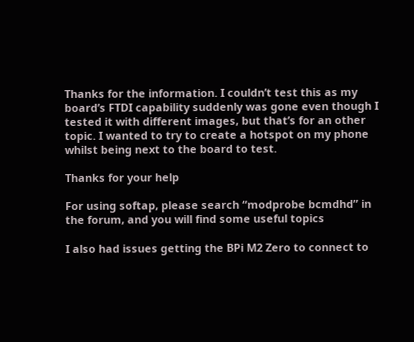Thanks for the information. I couldn’t test this as my board’s FTDI capability suddenly was gone even though I tested it with different images, but that’s for an other topic. I wanted to try to create a hotspot on my phone whilst being next to the board to test.

Thanks for your help

For using softap, please search “modprobe bcmdhd” in the forum, and you will find some useful topics

I also had issues getting the BPi M2 Zero to connect to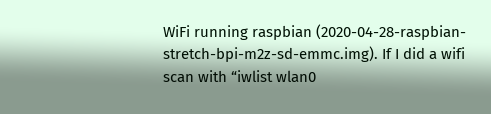WiFi running raspbian (2020-04-28-raspbian-stretch-bpi-m2z-sd-emmc.img). If I did a wifi scan with “iwlist wlan0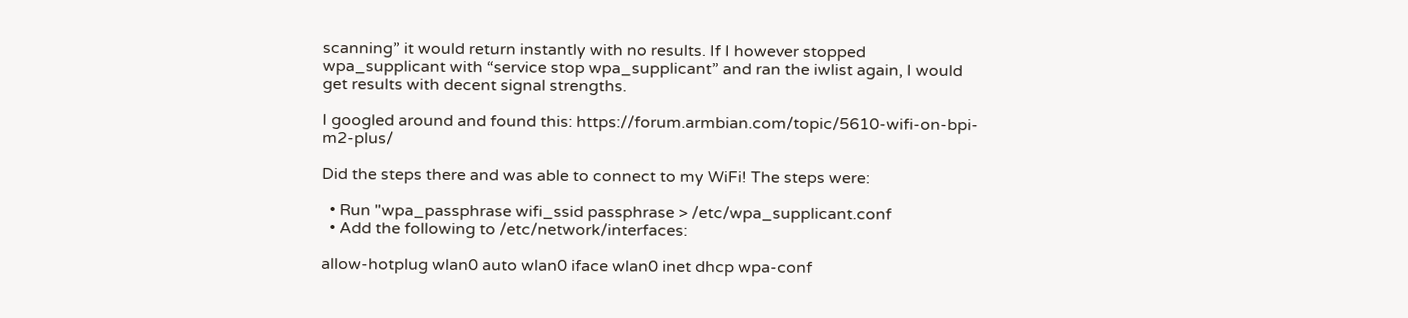scanning” it would return instantly with no results. If I however stopped wpa_supplicant with “service stop wpa_supplicant” and ran the iwlist again, I would get results with decent signal strengths.

I googled around and found this: https://forum.armbian.com/topic/5610-wifi-on-bpi-m2-plus/

Did the steps there and was able to connect to my WiFi! The steps were:

  • Run "wpa_passphrase wifi_ssid passphrase > /etc/wpa_supplicant.conf
  • Add the following to /etc/network/interfaces:

allow-hotplug wlan0 auto wlan0 iface wlan0 inet dhcp wpa-conf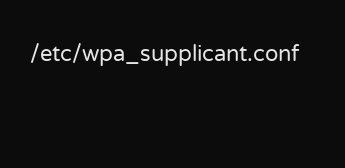/etc/wpa_supplicant.conf